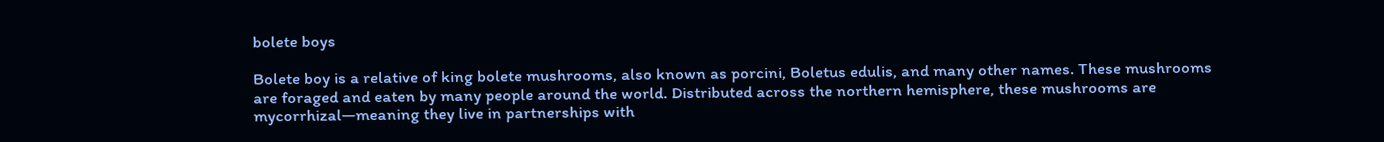bolete boys

Bolete boy is a relative of king bolete mushrooms, also known as porcini, Boletus edulis, and many other names. These mushrooms are foraged and eaten by many people around the world. Distributed across the northern hemisphere, these mushrooms are mycorrhizal—meaning they live in partnerships with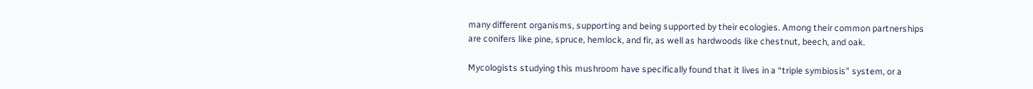many different organisms, supporting and being supported by their ecologies. Among their common partnerships are conifers like pine, spruce, hemlock, and fir, as well as hardwoods like chestnut, beech, and oak.

Mycologists studying this mushroom have specifically found that it lives in a “triple symbiosis” system, or a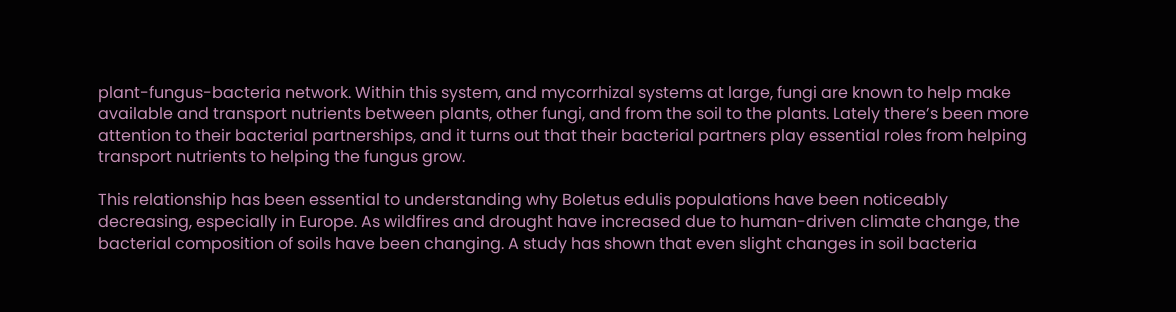plant-fungus-bacteria network. Within this system, and mycorrhizal systems at large, fungi are known to help make available and transport nutrients between plants, other fungi, and from the soil to the plants. Lately there’s been more attention to their bacterial partnerships, and it turns out that their bacterial partners play essential roles from helping transport nutrients to helping the fungus grow.

This relationship has been essential to understanding why Boletus edulis populations have been noticeably decreasing, especially in Europe. As wildfires and drought have increased due to human-driven climate change, the bacterial composition of soils have been changing. A study has shown that even slight changes in soil bacteria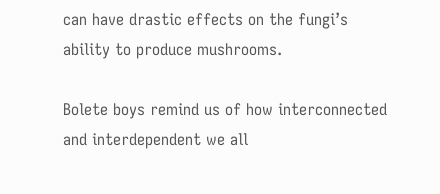can have drastic effects on the fungi’s ability to produce mushrooms.

Bolete boys remind us of how interconnected and interdependent we all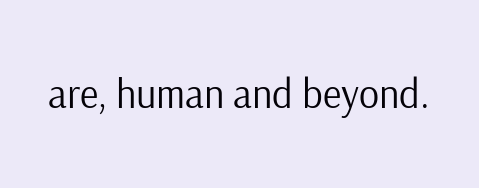are, human and beyond.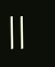||